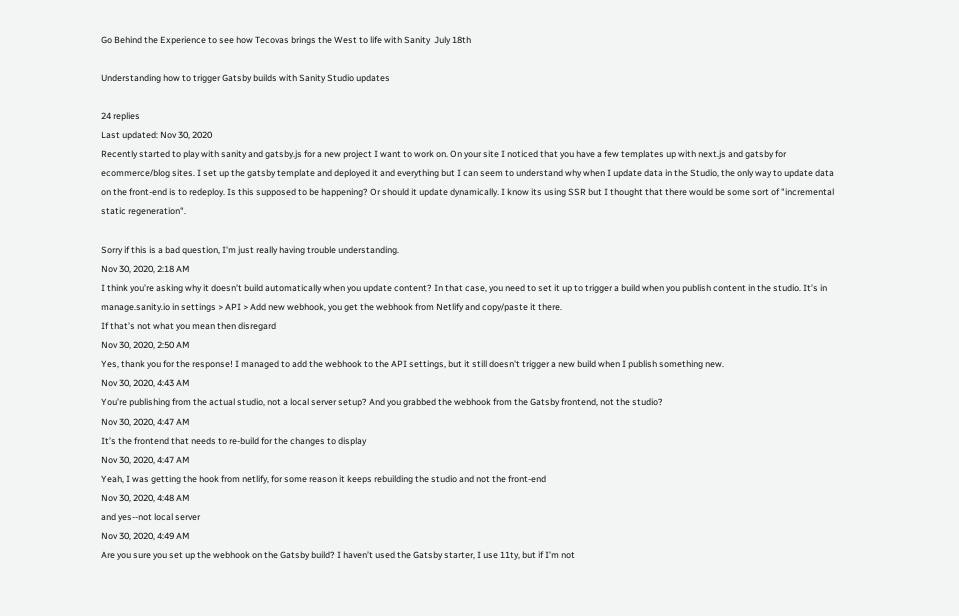Go Behind the Experience to see how Tecovas brings the West to life with Sanity  July 18th

Understanding how to trigger Gatsby builds with Sanity Studio updates

24 replies
Last updated: Nov 30, 2020
Recently started to play with sanity and gatsby.js for a new project I want to work on. On your site I noticed that you have a few templates up with next.js and gatsby for ecommerce/blog sites. I set up the gatsby template and deployed it and everything but I can seem to understand why when I update data in the Studio, the only way to update data on the front-end is to redeploy. Is this supposed to be happening? Or should it update dynamically. I know its using SSR but I thought that there would be some sort of "incremental static regeneration".

Sorry if this is a bad question, I'm just really having trouble understanding.
Nov 30, 2020, 2:18 AM
I think you’re asking why it doesn’t build automatically when you update content? In that case, you need to set it up to trigger a build when you publish content in the studio. It’s in manage.sanity.io in settings > API > Add new webhook, you get the webhook from Netlify and copy/paste it there.
If that’s not what you mean then disregard
Nov 30, 2020, 2:50 AM
Yes, thank you for the response! I managed to add the webhook to the API settings, but it still doesn't trigger a new build when I publish something new.
Nov 30, 2020, 4:43 AM
You’re publishing from the actual studio, not a local server setup? And you grabbed the webhook from the Gatsby frontend, not the studio?
Nov 30, 2020, 4:47 AM
It’s the frontend that needs to re-build for the changes to display
Nov 30, 2020, 4:47 AM
Yeah, I was getting the hook from netlify, for some reason it keeps rebuilding the studio and not the front-end
Nov 30, 2020, 4:48 AM
and yes--not local server
Nov 30, 2020, 4:49 AM
Are you sure you set up the webhook on the Gatsby build? I haven’t used the Gatsby starter, I use 11ty, but if I’m not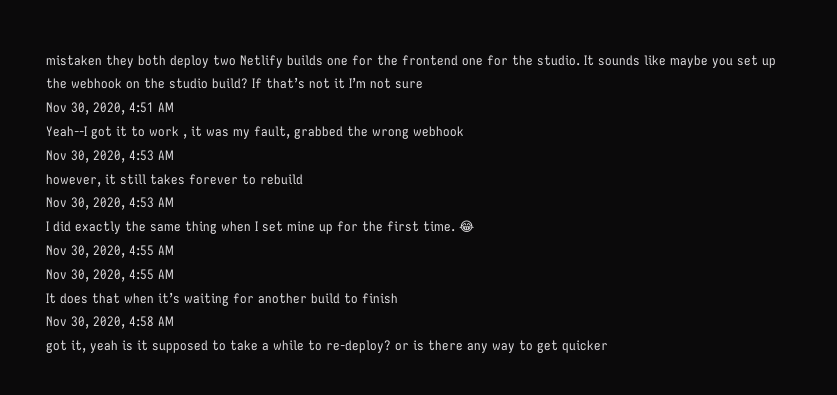mistaken they both deploy two Netlify builds one for the frontend one for the studio. It sounds like maybe you set up the webhook on the studio build? If that’s not it I’m not sure
Nov 30, 2020, 4:51 AM
Yeah--I got it to work , it was my fault, grabbed the wrong webhook
Nov 30, 2020, 4:53 AM
however, it still takes forever to rebuild
Nov 30, 2020, 4:53 AM
I did exactly the same thing when I set mine up for the first time. 😂
Nov 30, 2020, 4:55 AM
Nov 30, 2020, 4:55 AM
It does that when it’s waiting for another build to finish
Nov 30, 2020, 4:58 AM
got it, yeah is it supposed to take a while to re-deploy? or is there any way to get quicker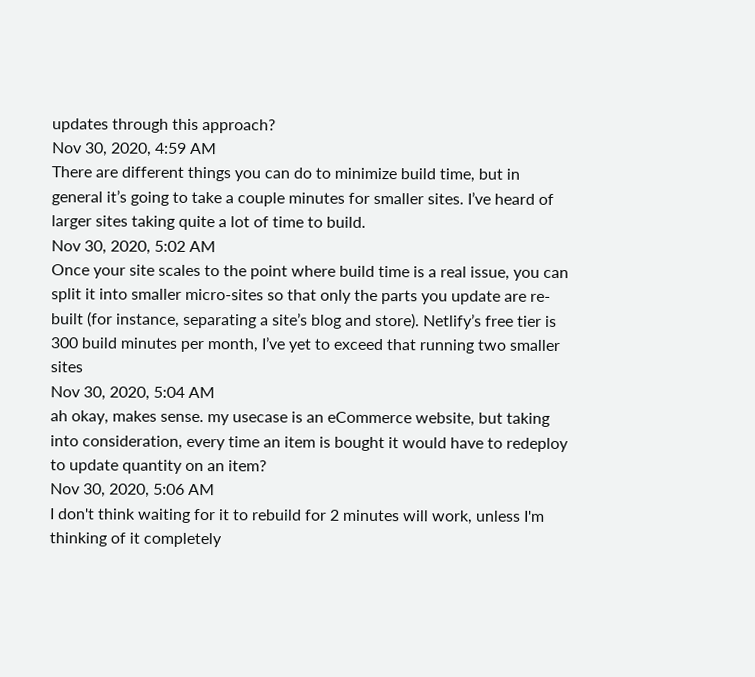updates through this approach?
Nov 30, 2020, 4:59 AM
There are different things you can do to minimize build time, but in general it’s going to take a couple minutes for smaller sites. I’ve heard of larger sites taking quite a lot of time to build.
Nov 30, 2020, 5:02 AM
Once your site scales to the point where build time is a real issue, you can split it into smaller micro-sites so that only the parts you update are re-built (for instance, separating a site’s blog and store). Netlify’s free tier is 300 build minutes per month, I’ve yet to exceed that running two smaller sites
Nov 30, 2020, 5:04 AM
ah okay, makes sense. my usecase is an eCommerce website, but taking into consideration, every time an item is bought it would have to redeploy to update quantity on an item?
Nov 30, 2020, 5:06 AM
I don't think waiting for it to rebuild for 2 minutes will work, unless I'm thinking of it completely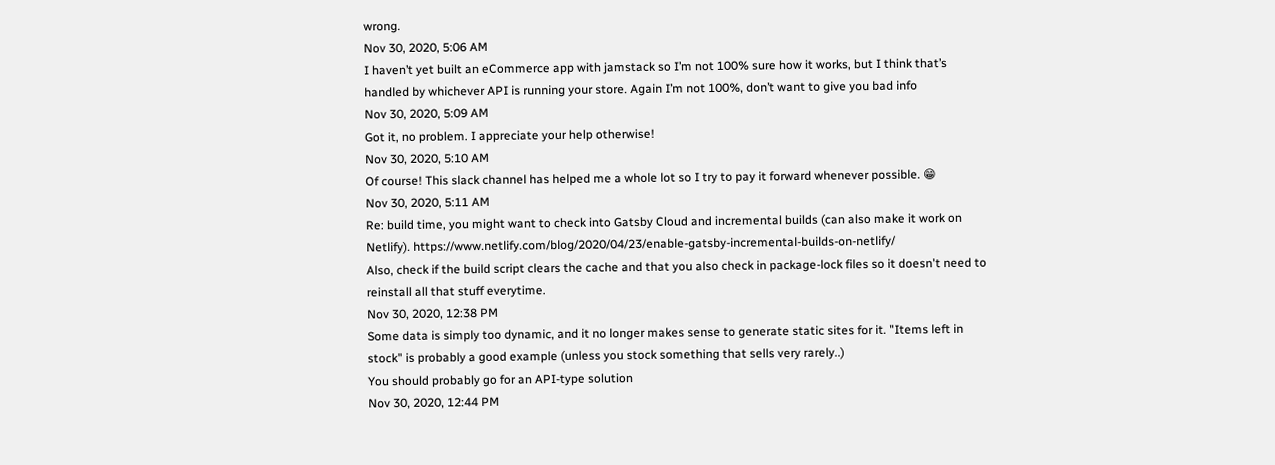wrong.
Nov 30, 2020, 5:06 AM
I haven’t yet built an eCommerce app with jamstack so I’m not 100% sure how it works, but I think that’s handled by whichever API is running your store. Again I’m not 100%, don’t want to give you bad info
Nov 30, 2020, 5:09 AM
Got it, no problem. I appreciate your help otherwise!
Nov 30, 2020, 5:10 AM
Of course! This slack channel has helped me a whole lot so I try to pay it forward whenever possible. 😁
Nov 30, 2020, 5:11 AM
Re: build time, you might want to check into Gatsby Cloud and incremental builds (can also make it work on Netlify). https://www.netlify.com/blog/2020/04/23/enable-gatsby-incremental-builds-on-netlify/
Also, check if the build script clears the cache and that you also check in package-lock files so it doesn't need to reinstall all that stuff everytime.
Nov 30, 2020, 12:38 PM
Some data is simply too dynamic, and it no longer makes sense to generate static sites for it. "Items left in stock" is probably a good example (unless you stock something that sells very rarely..)
You should probably go for an API-type solution
Nov 30, 2020, 12:44 PM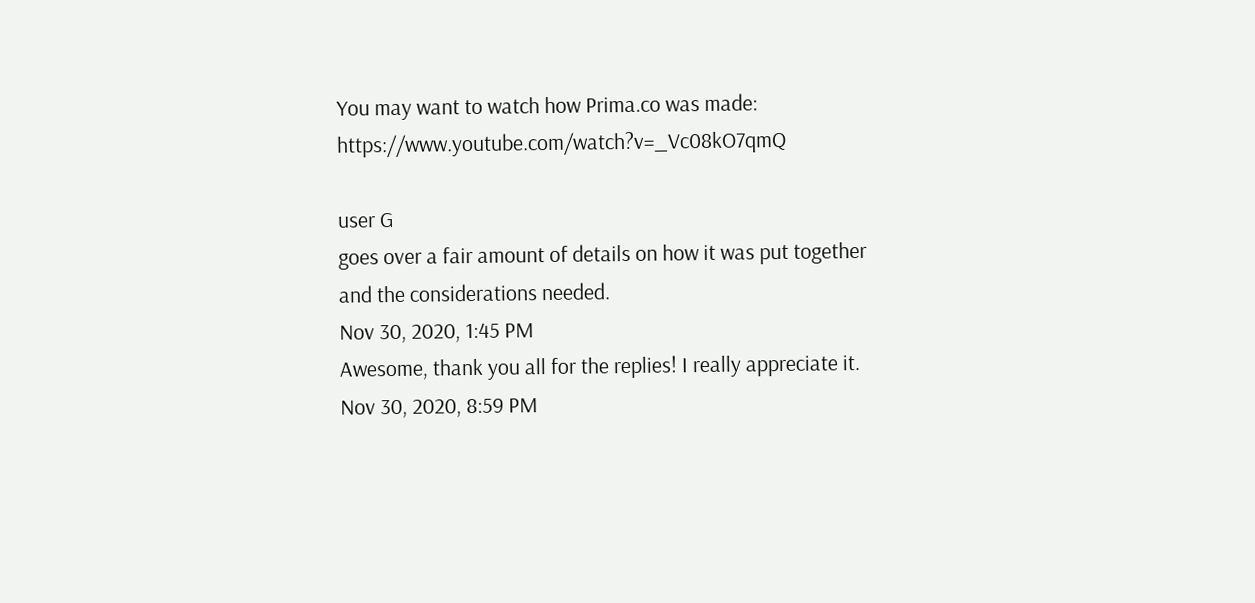You may want to watch how Prima.co was made: https://www.youtube.com/watch?v=_Vc08kO7qmQ

user G
goes over a fair amount of details on how it was put together and the considerations needed.
Nov 30, 2020, 1:45 PM
Awesome, thank you all for the replies! I really appreciate it.
Nov 30, 2020, 8:59 PM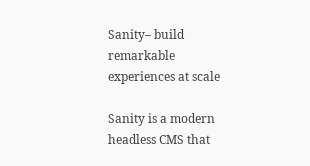Sanity– build remarkable experiences at scale

Sanity is a modern headless CMS that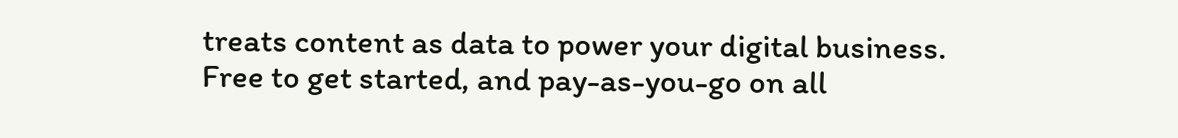treats content as data to power your digital business. Free to get started, and pay-as-you-go on all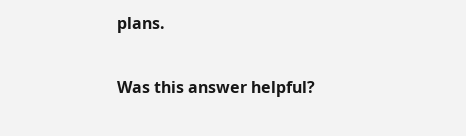plans.

Was this answer helpful?